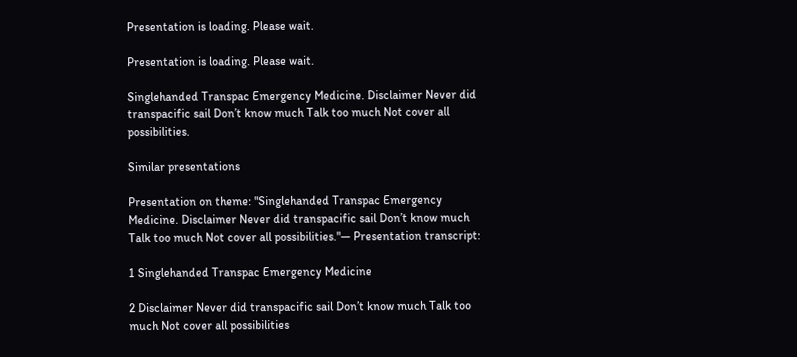Presentation is loading. Please wait.

Presentation is loading. Please wait.

Singlehanded Transpac Emergency Medicine. Disclaimer Never did transpacific sail Don’t know much Talk too much Not cover all possibilities.

Similar presentations

Presentation on theme: "Singlehanded Transpac Emergency Medicine. Disclaimer Never did transpacific sail Don’t know much Talk too much Not cover all possibilities."— Presentation transcript:

1 Singlehanded Transpac Emergency Medicine

2 Disclaimer Never did transpacific sail Don’t know much Talk too much Not cover all possibilities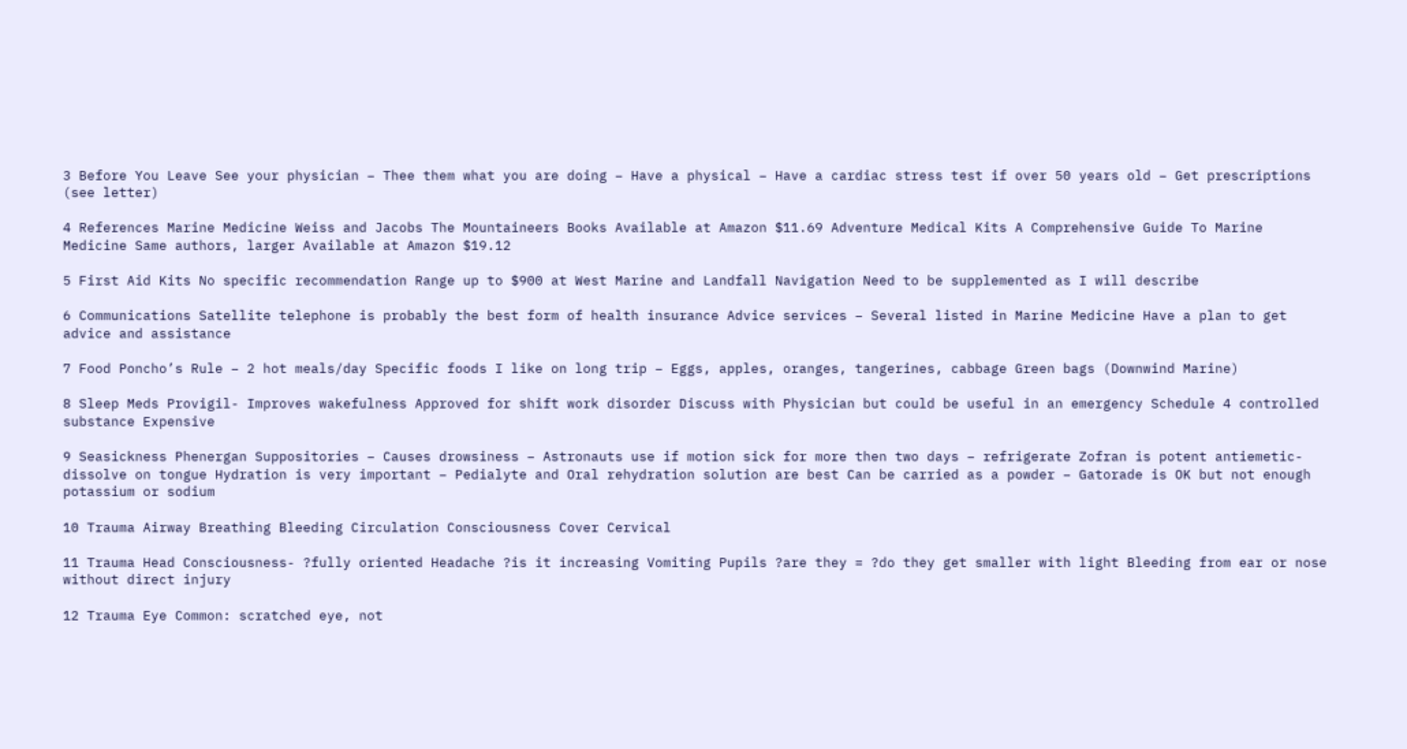3 Before You Leave See your physician – Thee them what you are doing – Have a physical – Have a cardiac stress test if over 50 years old – Get prescriptions (see letter)

4 References Marine Medicine Weiss and Jacobs The Mountaineers Books Available at Amazon $11.69 Adventure Medical Kits A Comprehensive Guide To Marine Medicine Same authors, larger Available at Amazon $19.12

5 First Aid Kits No specific recommendation Range up to $900 at West Marine and Landfall Navigation Need to be supplemented as I will describe

6 Communications Satellite telephone is probably the best form of health insurance Advice services – Several listed in Marine Medicine Have a plan to get advice and assistance

7 Food Poncho’s Rule – 2 hot meals/day Specific foods I like on long trip – Eggs, apples, oranges, tangerines, cabbage Green bags (Downwind Marine)

8 Sleep Meds Provigil- Improves wakefulness Approved for shift work disorder Discuss with Physician but could be useful in an emergency Schedule 4 controlled substance Expensive

9 Seasickness Phenergan Suppositories – Causes drowsiness – Astronauts use if motion sick for more then two days – refrigerate Zofran is potent antiemetic-dissolve on tongue Hydration is very important – Pedialyte and Oral rehydration solution are best Can be carried as a powder – Gatorade is OK but not enough potassium or sodium

10 Trauma Airway Breathing Bleeding Circulation Consciousness Cover Cervical

11 Trauma Head Consciousness- ?fully oriented Headache ?is it increasing Vomiting Pupils ?are they = ?do they get smaller with light Bleeding from ear or nose without direct injury

12 Trauma Eye Common: scratched eye, not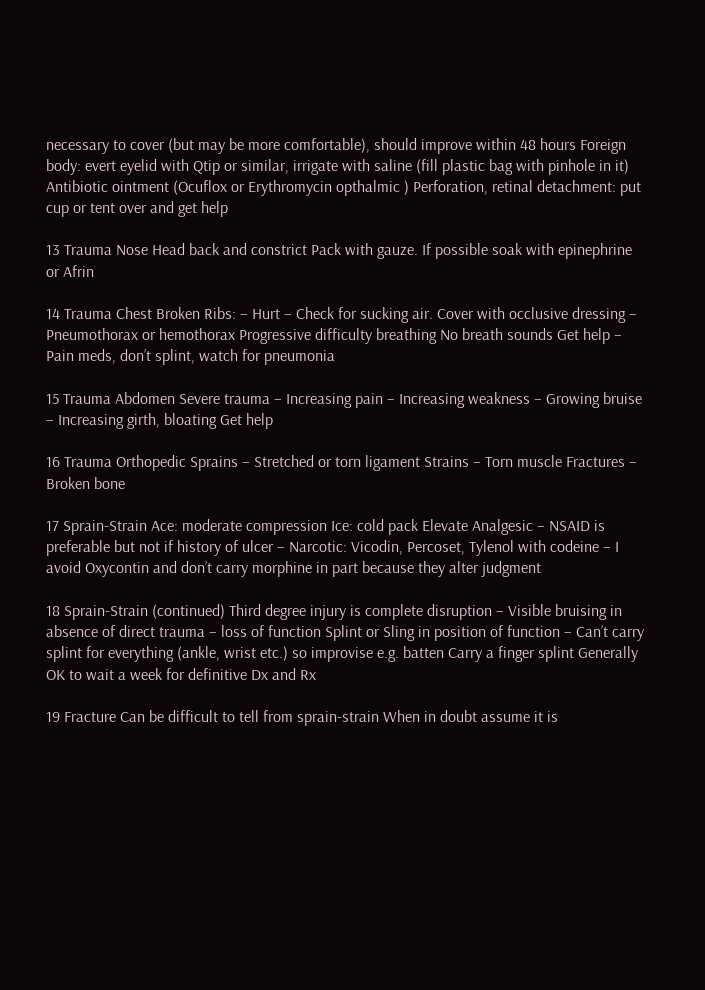necessary to cover (but may be more comfortable), should improve within 48 hours Foreign body: evert eyelid with Qtip or similar, irrigate with saline (fill plastic bag with pinhole in it) Antibiotic ointment (Ocuflox or Erythromycin opthalmic ) Perforation, retinal detachment: put cup or tent over and get help

13 Trauma Nose Head back and constrict Pack with gauze. If possible soak with epinephrine or Afrin

14 Trauma Chest Broken Ribs: – Hurt – Check for sucking air. Cover with occlusive dressing – Pneumothorax or hemothorax Progressive difficulty breathing No breath sounds Get help – Pain meds, don’t splint, watch for pneumonia

15 Trauma Abdomen Severe trauma – Increasing pain – Increasing weakness – Growing bruise – Increasing girth, bloating Get help

16 Trauma Orthopedic Sprains – Stretched or torn ligament Strains – Torn muscle Fractures – Broken bone

17 Sprain-Strain Ace: moderate compression Ice: cold pack Elevate Analgesic – NSAID is preferable but not if history of ulcer – Narcotic: Vicodin, Percoset, Tylenol with codeine – I avoid Oxycontin and don’t carry morphine in part because they alter judgment

18 Sprain-Strain (continued) Third degree injury is complete disruption – Visible bruising in absence of direct trauma – loss of function Splint or Sling in position of function – Can’t carry splint for everything (ankle, wrist etc.) so improvise e.g. batten Carry a finger splint Generally OK to wait a week for definitive Dx and Rx

19 Fracture Can be difficult to tell from sprain-strain When in doubt assume it is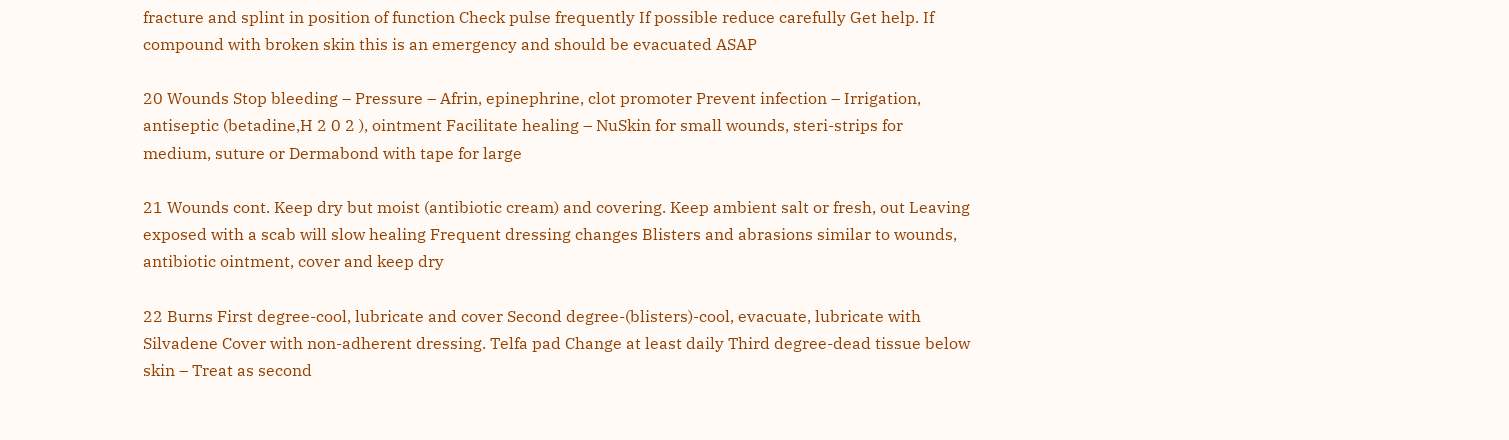fracture and splint in position of function Check pulse frequently If possible reduce carefully Get help. If compound with broken skin this is an emergency and should be evacuated ASAP

20 Wounds Stop bleeding – Pressure – Afrin, epinephrine, clot promoter Prevent infection – Irrigation, antiseptic (betadine,H 2 0 2 ), ointment Facilitate healing – NuSkin for small wounds, steri-strips for medium, suture or Dermabond with tape for large

21 Wounds cont. Keep dry but moist (antibiotic cream) and covering. Keep ambient salt or fresh, out Leaving exposed with a scab will slow healing Frequent dressing changes Blisters and abrasions similar to wounds, antibiotic ointment, cover and keep dry

22 Burns First degree-cool, lubricate and cover Second degree-(blisters)-cool, evacuate, lubricate with Silvadene Cover with non-adherent dressing. Telfa pad Change at least daily Third degree-dead tissue below skin – Treat as second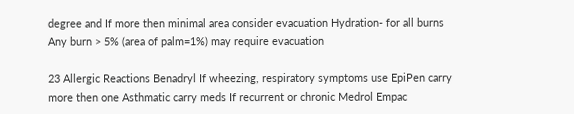degree and If more then minimal area consider evacuation Hydration- for all burns Any burn > 5% (area of palm=1%) may require evacuation

23 Allergic Reactions Benadryl If wheezing, respiratory symptoms use EpiPen carry more then one Asthmatic carry meds If recurrent or chronic Medrol Empac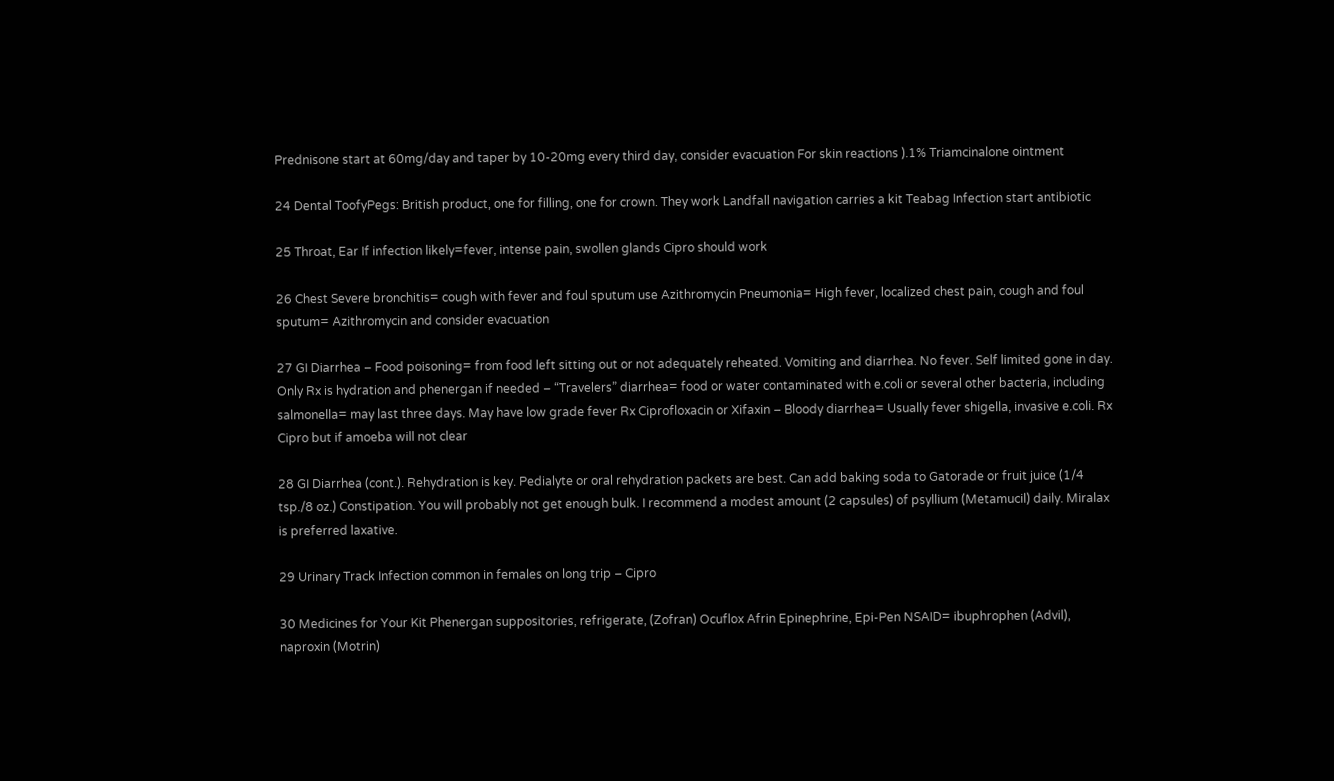Prednisone start at 60mg/day and taper by 10-20mg every third day, consider evacuation For skin reactions ).1% Triamcinalone ointment

24 Dental ToofyPegs: British product, one for filling, one for crown. They work Landfall navigation carries a kit Teabag Infection start antibiotic

25 Throat, Ear If infection likely=fever, intense pain, swollen glands Cipro should work

26 Chest Severe bronchitis= cough with fever and foul sputum use Azithromycin Pneumonia= High fever, localized chest pain, cough and foul sputum= Azithromycin and consider evacuation

27 GI Diarrhea – Food poisoning= from food left sitting out or not adequately reheated. Vomiting and diarrhea. No fever. Self limited gone in day. Only Rx is hydration and phenergan if needed – “Travelers” diarrhea= food or water contaminated with e.coli or several other bacteria, including salmonella= may last three days. May have low grade fever Rx Ciprofloxacin or Xifaxin – Bloody diarrhea= Usually fever shigella, invasive e.coli. Rx Cipro but if amoeba will not clear

28 GI Diarrhea (cont.). Rehydration is key. Pedialyte or oral rehydration packets are best. Can add baking soda to Gatorade or fruit juice (1/4 tsp./8 oz.) Constipation. You will probably not get enough bulk. I recommend a modest amount (2 capsules) of psyllium (Metamucil) daily. Miralax is preferred laxative.

29 Urinary Track Infection common in females on long trip – Cipro

30 Medicines for Your Kit Phenergan suppositories, refrigerate, (Zofran) Ocuflox Afrin Epinephrine, Epi-Pen NSAID= ibuphrophen (Advil), naproxin (Motrin)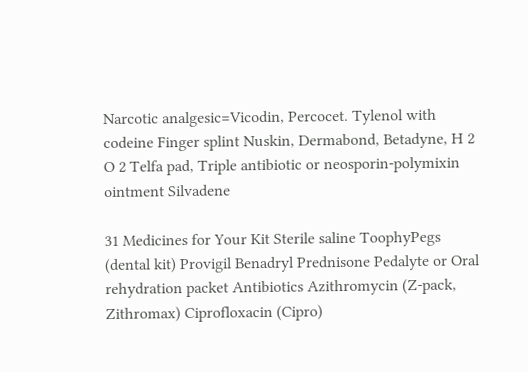Narcotic analgesic=Vicodin, Percocet. Tylenol with codeine Finger splint Nuskin, Dermabond, Betadyne, H 2 O 2 Telfa pad, Triple antibiotic or neosporin-polymixin ointment Silvadene

31 Medicines for Your Kit Sterile saline ToophyPegs (dental kit) Provigil Benadryl Prednisone Pedalyte or Oral rehydration packet Antibiotics Azithromycin (Z-pack, Zithromax) Ciprofloxacin (Cipro)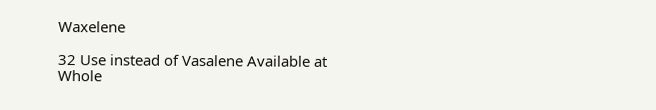Waxelene

32 Use instead of Vasalene Available at Whole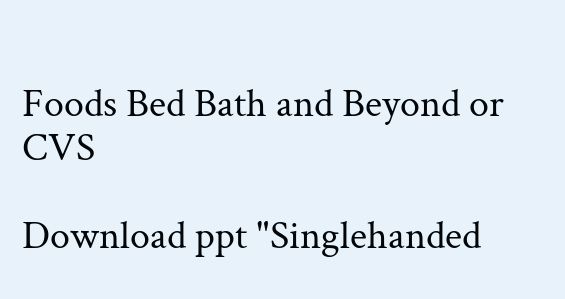Foods Bed Bath and Beyond or CVS

Download ppt "Singlehanded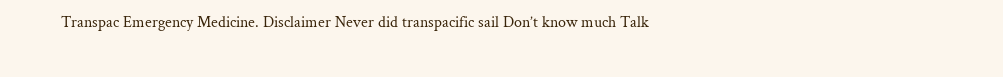Transpac Emergency Medicine. Disclaimer Never did transpacific sail Don’t know much Talk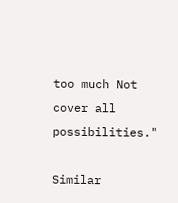too much Not cover all possibilities."

Similar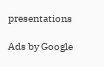presentations

Ads by Google